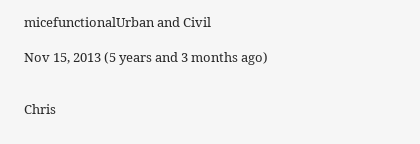micefunctionalUrban and Civil

Nov 15, 2013 (5 years and 3 months ago)


Chris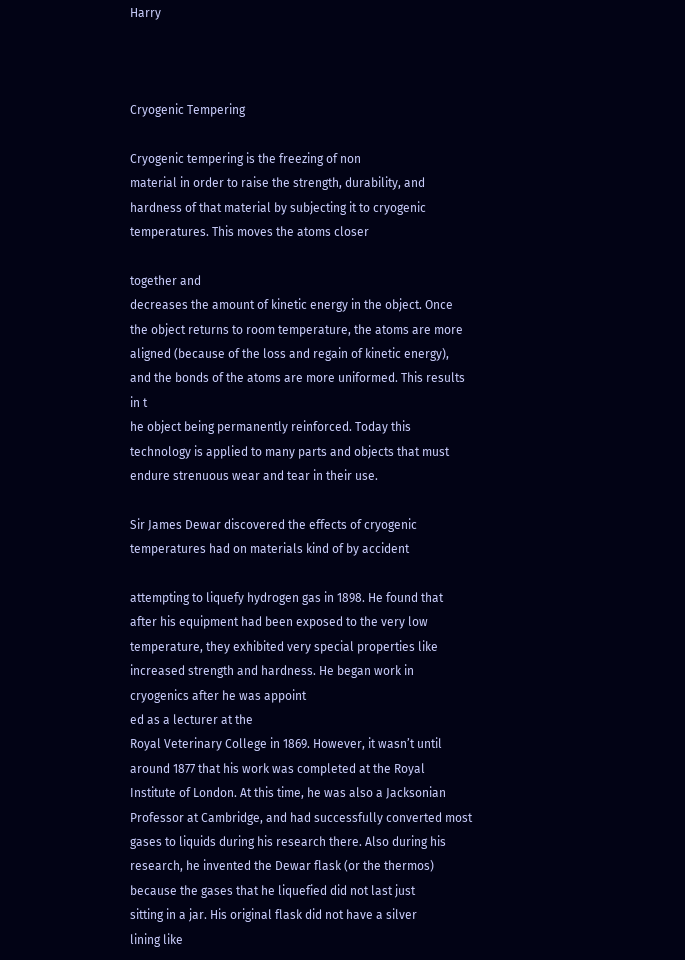Harry



Cryogenic Tempering

Cryogenic tempering is the freezing of non
material in order to raise the strength, durability, and
hardness of that material by subjecting it to cryogenic
temperatures. This moves the atoms closer

together and
decreases the amount of kinetic energy in the object. Once
the object returns to room temperature, the atoms are more
aligned (because of the loss and regain of kinetic energy),
and the bonds of the atoms are more uniformed. This results
in t
he object being permanently reinforced. Today this
technology is applied to many parts and objects that must
endure strenuous wear and tear in their use.

Sir James Dewar discovered the effects of cryogenic
temperatures had on materials kind of by accident

attempting to liquefy hydrogen gas in 1898. He found that
after his equipment had been exposed to the very low
temperature, they exhibited very special properties like
increased strength and hardness. He began work in
cryogenics after he was appoint
ed as a lecturer at the
Royal Veterinary College in 1869. However, it wasn’t until
around 1877 that his work was completed at the Royal
Institute of London. At this time, he was also a Jacksonian
Professor at Cambridge, and had successfully converted most
gases to liquids during his research there. Also during his
research, he invented the Dewar flask (or the thermos)
because the gases that he liquefied did not last just
sitting in a jar. His original flask did not have a silver
lining like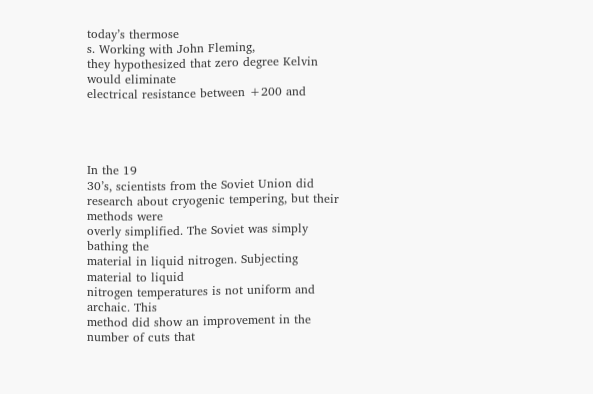today’s thermose
s. Working with John Fleming,
they hypothesized that zero degree Kelvin would eliminate
electrical resistance between +200 and




In the 19
30’s, scientists from the Soviet Union did
research about cryogenic tempering, but their methods were
overly simplified. The Soviet was simply bathing the
material in liquid nitrogen. Subjecting material to liquid
nitrogen temperatures is not uniform and
archaic. This
method did show an improvement in the number of cuts that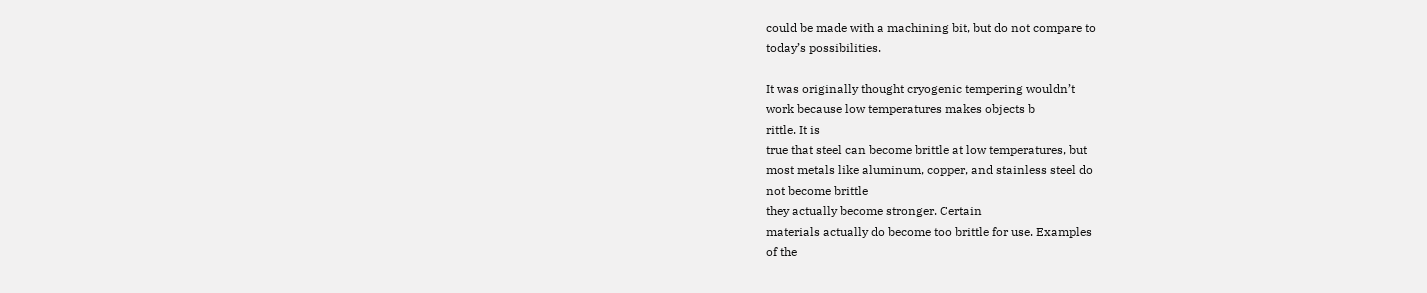could be made with a machining bit, but do not compare to
today’s possibilities.

It was originally thought cryogenic tempering wouldn’t
work because low temperatures makes objects b
rittle. It is
true that steel can become brittle at low temperatures, but
most metals like aluminum, copper, and stainless steel do
not become brittle
they actually become stronger. Certain
materials actually do become too brittle for use. Examples
of the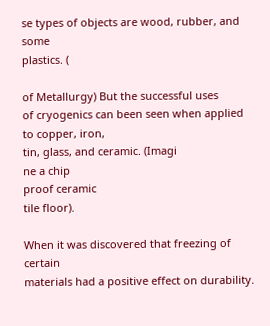se types of objects are wood, rubber, and some
plastics. (

of Metallurgy) But the successful uses
of cryogenics can been seen when applied to copper, iron,
tin, glass, and ceramic. (Imagi
ne a chip
proof ceramic
tile floor).

When it was discovered that freezing of certain
materials had a positive effect on durability.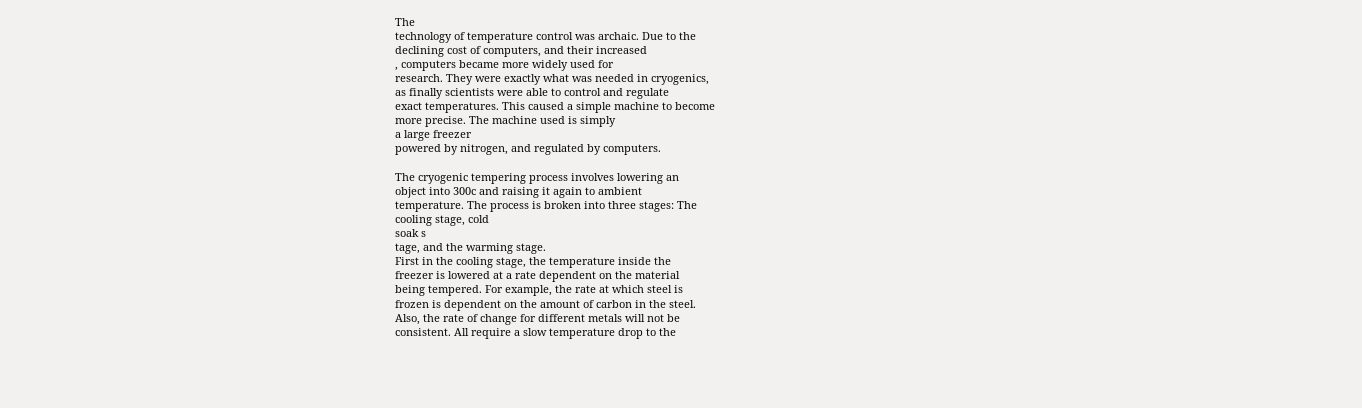The
technology of temperature control was archaic. Due to the
declining cost of computers, and their increased
, computers became more widely used for
research. They were exactly what was needed in cryogenics,
as finally scientists were able to control and regulate
exact temperatures. This caused a simple machine to become
more precise. The machine used is simply
a large freezer
powered by nitrogen, and regulated by computers.

The cryogenic tempering process involves lowering an
object into 300c and raising it again to ambient
temperature. The process is broken into three stages: The
cooling stage, cold
soak s
tage, and the warming stage.
First in the cooling stage, the temperature inside the
freezer is lowered at a rate dependent on the material
being tempered. For example, the rate at which steel is
frozen is dependent on the amount of carbon in the steel.
Also, the rate of change for different metals will not be
consistent. All require a slow temperature drop to the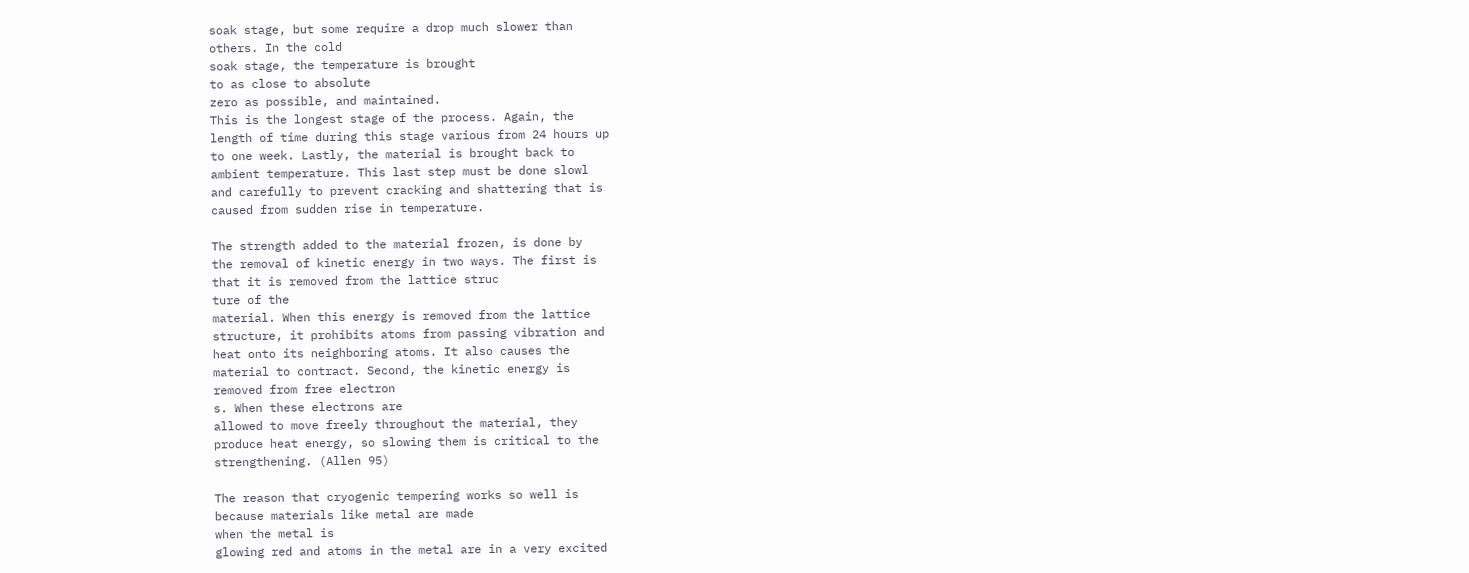soak stage, but some require a drop much slower than
others. In the cold
soak stage, the temperature is brought
to as close to absolute
zero as possible, and maintained.
This is the longest stage of the process. Again, the
length of time during this stage various from 24 hours up
to one week. Lastly, the material is brought back to
ambient temperature. This last step must be done slowl
and carefully to prevent cracking and shattering that is
caused from sudden rise in temperature.

The strength added to the material frozen, is done by
the removal of kinetic energy in two ways. The first is
that it is removed from the lattice struc
ture of the
material. When this energy is removed from the lattice
structure, it prohibits atoms from passing vibration and
heat onto its neighboring atoms. It also causes the
material to contract. Second, the kinetic energy is
removed from free electron
s. When these electrons are
allowed to move freely throughout the material, they
produce heat energy, so slowing them is critical to the
strengthening. (Allen 95)

The reason that cryogenic tempering works so well is
because materials like metal are made
when the metal is
glowing red and atoms in the metal are in a very excited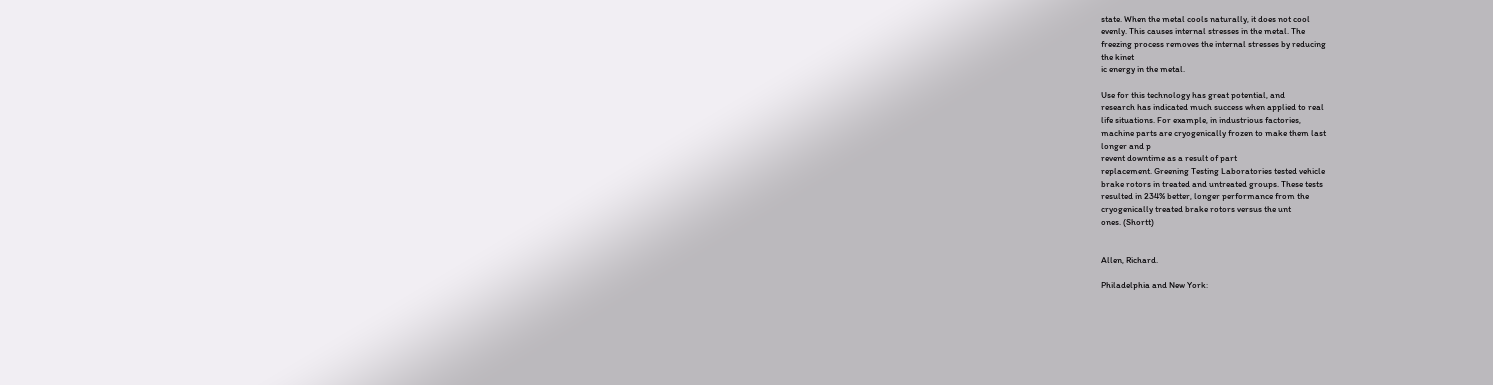state. When the metal cools naturally, it does not cool
evenly. This causes internal stresses in the metal. The
freezing process removes the internal stresses by reducing
the kinet
ic energy in the metal.

Use for this technology has great potential, and
research has indicated much success when applied to real
life situations. For example, in industrious factories,
machine parts are cryogenically frozen to make them last
longer and p
revent downtime as a result of part
replacement. Greening Testing Laboratories tested vehicle
brake rotors in treated and untreated groups. These tests
resulted in 234% better, longer performance from the
cryogenically treated brake rotors versus the unt
ones. (Shortt)


Allen, Richard.

Philadelphia and New York: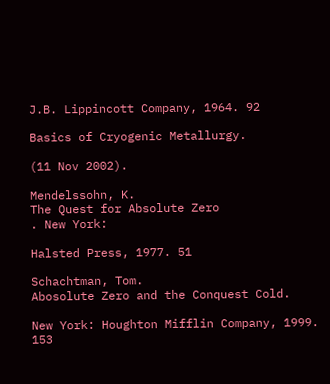J.B. Lippincott Company, 1964. 92

Basics of Cryogenic Metallurgy.

(11 Nov 2002).

Mendelssohn, K.
The Quest for Absolute Zero
. New York:

Halsted Press, 1977. 51

Schachtman, Tom.
Abosolute Zero and the Conquest Cold.

New York: Houghton Mifflin Company, 1999. 153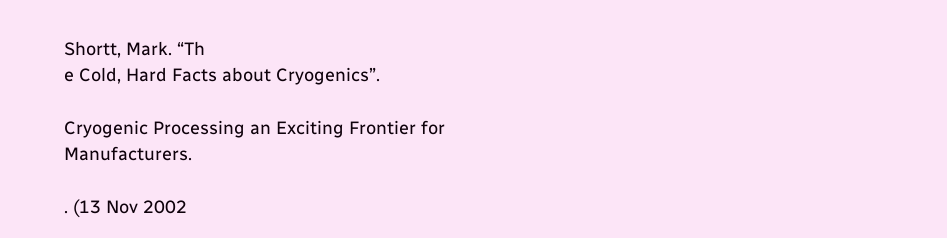Shortt, Mark. “Th
e Cold, Hard Facts about Cryogenics”.

Cryogenic Processing an Exciting Frontier for Manufacturers.

. (13 Nov 2002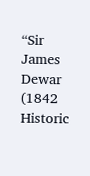“Sir James Dewar (1842
Historic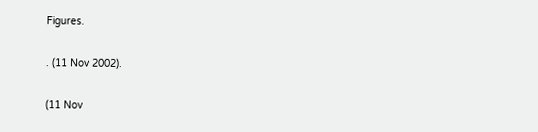Figures.

. (11 Nov 2002).

(11 Nov